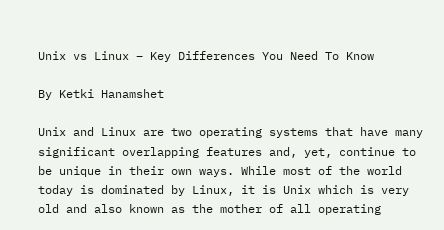Unix vs Linux – Key Differences You Need To Know

By Ketki Hanamshet

Unix and Linux are two operating systems that have many significant overlapping features and, yet, continue to be unique in their own ways. While most of the world today is dominated by Linux, it is Unix which is very old and also known as the mother of all operating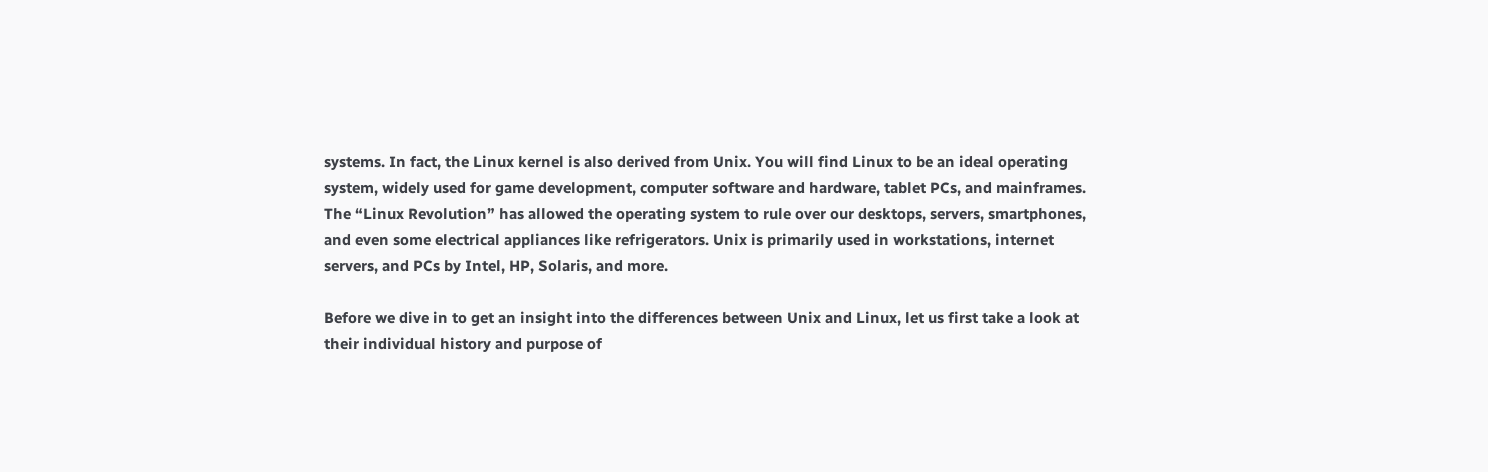systems. In fact, the Linux kernel is also derived from Unix. You will find Linux to be an ideal operating system, widely used for game development, computer software and hardware, tablet PCs, and mainframes. The “Linux Revolution” has allowed the operating system to rule over our desktops, servers, smartphones, and even some electrical appliances like refrigerators. Unix is primarily used in workstations, internet servers, and PCs by Intel, HP, Solaris, and more.

Before we dive in to get an insight into the differences between Unix and Linux, let us first take a look at their individual history and purpose of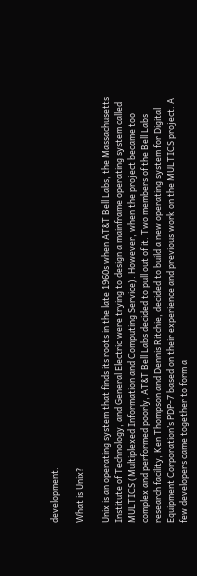development.

What is Unix?

Unix is an operating system that finds its roots in the late 1960s when AT&T Bell Labs, the Massachusetts Institute of Technology, and General Electric were trying to design a mainframe operating system called MULTICS (Multiplexed Information and Computing Service). However, when the project became too complex and performed poorly, AT&T Bell Labs decided to pull out of it. Two members of the Bell Labs research facility, Ken Thompson and Dennis Ritchie, decided to build a new operating system for Digital Equipment Corporation’s PDP-7 based on their experience and previous work on the MULTICS project. A few developers came together to form a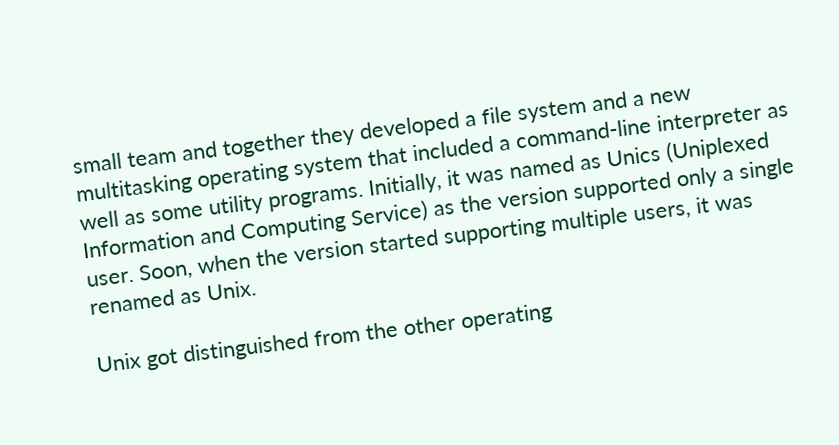small team and together they developed a file system and a new multitasking operating system that included a command-line interpreter as well as some utility programs. Initially, it was named as Unics (Uniplexed Information and Computing Service) as the version supported only a single user. Soon, when the version started supporting multiple users, it was renamed as Unix.

Unix got distinguished from the other operating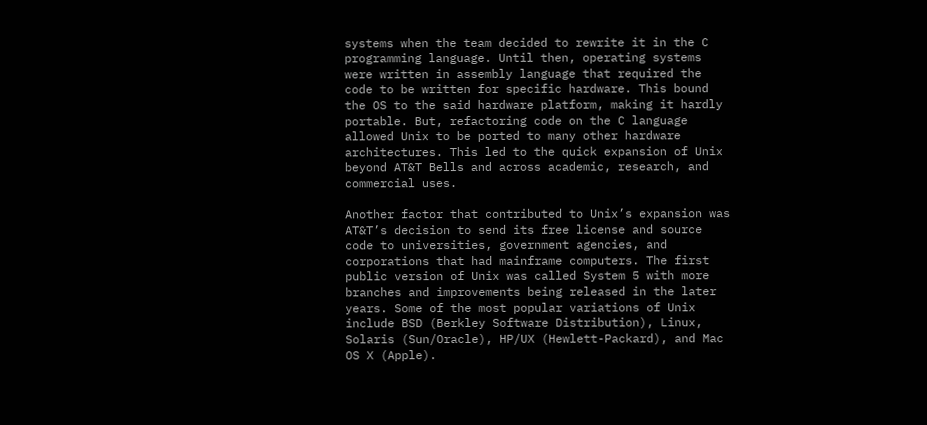systems when the team decided to rewrite it in the C programming language. Until then, operating systems were written in assembly language that required the code to be written for specific hardware. This bound the OS to the said hardware platform, making it hardly portable. But, refactoring code on the C language allowed Unix to be ported to many other hardware architectures. This led to the quick expansion of Unix beyond AT&T Bells and across academic, research, and commercial uses.

Another factor that contributed to Unix’s expansion was AT&T’s decision to send its free license and source code to universities, government agencies, and corporations that had mainframe computers. The first public version of Unix was called System 5 with more branches and improvements being released in the later years. Some of the most popular variations of Unix include BSD (Berkley Software Distribution), Linux, Solaris (Sun/Oracle), HP/UX (Hewlett-Packard), and Mac OS X (Apple).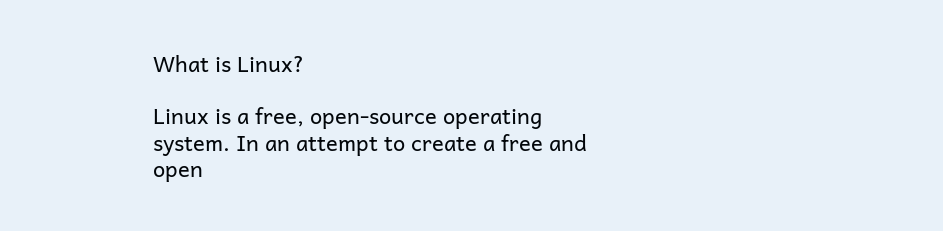What is Linux?

Linux is a free, open-source operating system. In an attempt to create a free and open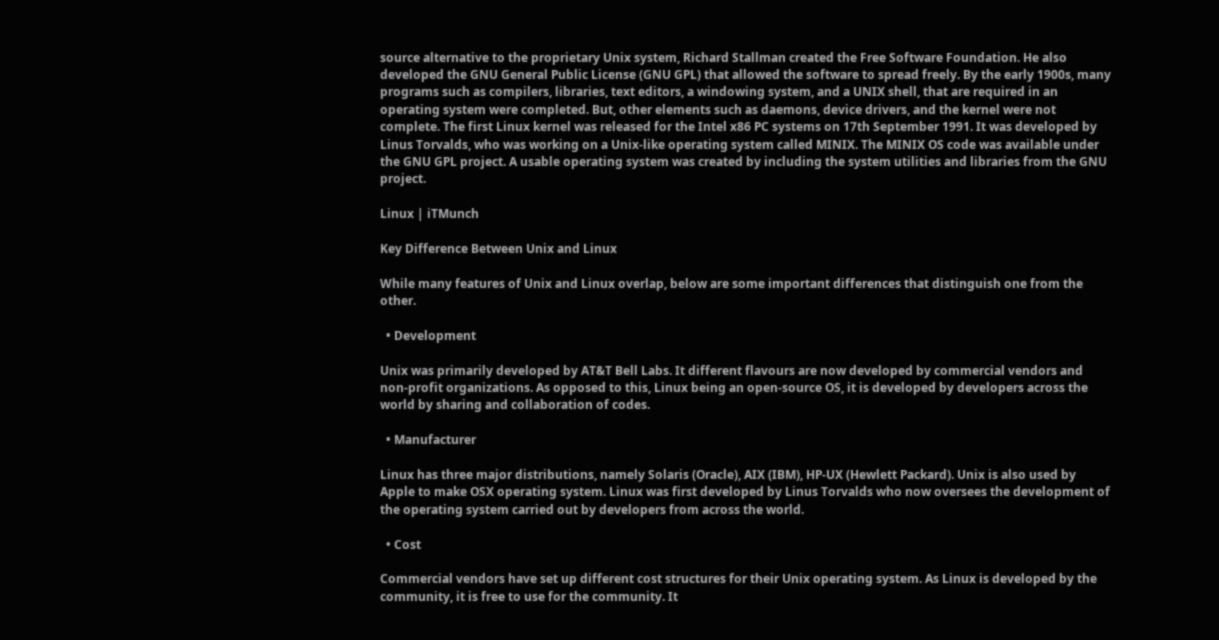source alternative to the proprietary Unix system, Richard Stallman created the Free Software Foundation. He also developed the GNU General Public License (GNU GPL) that allowed the software to spread freely. By the early 1900s, many programs such as compilers, libraries, text editors, a windowing system, and a UNIX shell, that are required in an operating system were completed. But, other elements such as daemons, device drivers, and the kernel were not complete. The first Linux kernel was released for the Intel x86 PC systems on 17th September 1991. It was developed by Linus Torvalds, who was working on a Unix-like operating system called MINIX. The MINIX OS code was available under the GNU GPL project. A usable operating system was created by including the system utilities and libraries from the GNU project.

Linux | iTMunch

Key Difference Between Unix and Linux

While many features of Unix and Linux overlap, below are some important differences that distinguish one from the other.

  • Development

Unix was primarily developed by AT&T Bell Labs. It different flavours are now developed by commercial vendors and non-profit organizations. As opposed to this, Linux being an open-source OS, it is developed by developers across the world by sharing and collaboration of codes.

  • Manufacturer

Linux has three major distributions, namely Solaris (Oracle), AIX (IBM), HP-UX (Hewlett Packard). Unix is also used by Apple to make OSX operating system. Linux was first developed by Linus Torvalds who now oversees the development of the operating system carried out by developers from across the world.

  • Cost

Commercial vendors have set up different cost structures for their Unix operating system. As Linux is developed by the community, it is free to use for the community. It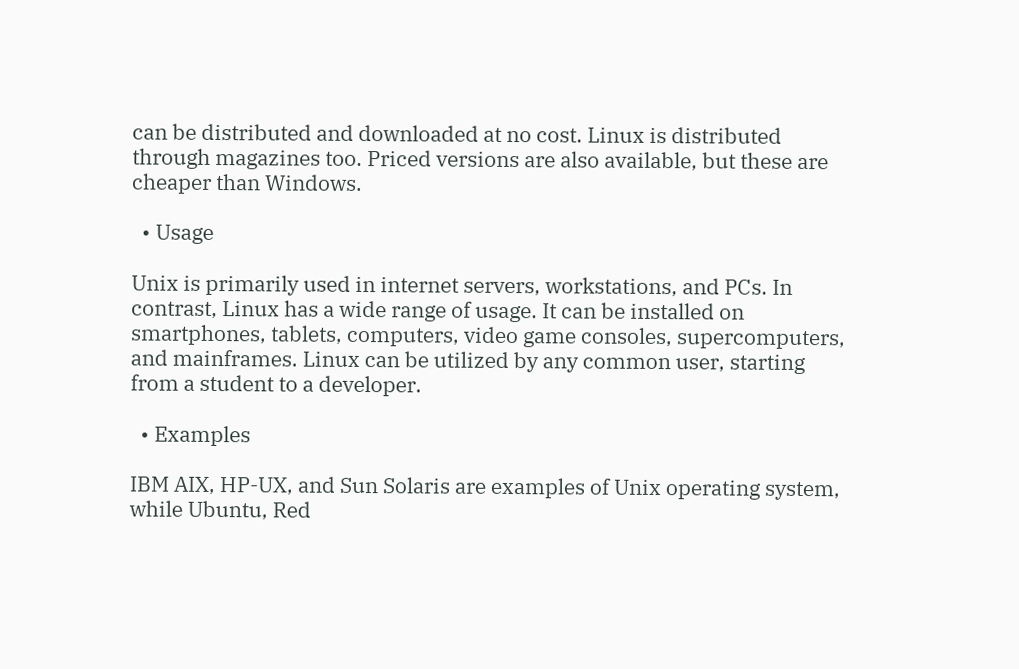can be distributed and downloaded at no cost. Linux is distributed through magazines too. Priced versions are also available, but these are cheaper than Windows.

  • Usage

Unix is primarily used in internet servers, workstations, and PCs. In contrast, Linux has a wide range of usage. It can be installed on smartphones, tablets, computers, video game consoles, supercomputers, and mainframes. Linux can be utilized by any common user, starting from a student to a developer.

  • Examples

IBM AIX, HP-UX, and Sun Solaris are examples of Unix operating system, while Ubuntu, Red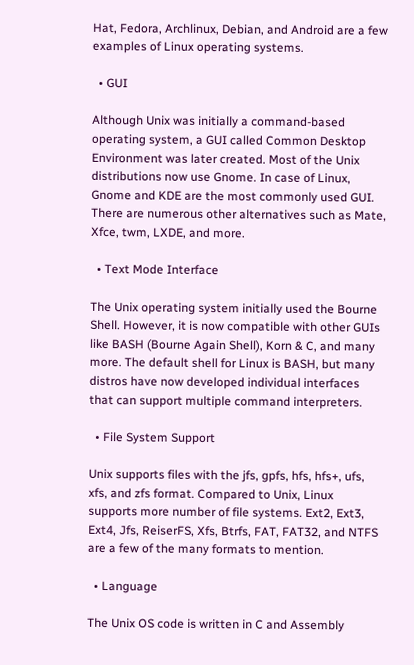Hat, Fedora, Archlinux, Debian, and Android are a few examples of Linux operating systems.

  • GUI

Although Unix was initially a command-based operating system, a GUI called Common Desktop Environment was later created. Most of the Unix distributions now use Gnome. In case of Linux, Gnome and KDE are the most commonly used GUI. There are numerous other alternatives such as Mate, Xfce, twm, LXDE, and more.

  • Text Mode Interface

The Unix operating system initially used the Bourne Shell. However, it is now compatible with other GUIs like BASH (Bourne Again Shell), Korn & C, and many more. The default shell for Linux is BASH, but many distros have now developed individual interfaces that can support multiple command interpreters.

  • File System Support

Unix supports files with the jfs, gpfs, hfs, hfs+, ufs, xfs, and zfs format. Compared to Unix, Linux supports more number of file systems. Ext2, Ext3, Ext4, Jfs, ReiserFS, Xfs, Btrfs, FAT, FAT32, and NTFS are a few of the many formats to mention.

  • Language

The Unix OS code is written in C and Assembly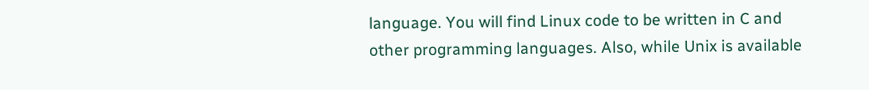language. You will find Linux code to be written in C and other programming languages. Also, while Unix is available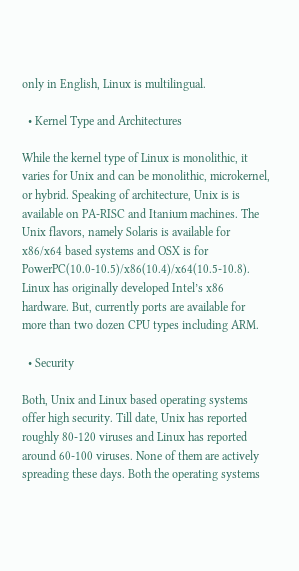only in English, Linux is multilingual.

  • Kernel Type and Architectures

While the kernel type of Linux is monolithic, it varies for Unix and can be monolithic, microkernel, or hybrid. Speaking of architecture, Unix is is available on PA-RISC and Itanium machines. The Unix flavors, namely Solaris is available for x86/x64 based systems and OSX is for PowerPC(10.0-10.5)/x86(10.4)/x64(10.5-10.8). Linux has originally developed Intel’s x86 hardware. But, currently ports are available for more than two dozen CPU types including ARM.

  • Security

Both, Unix and Linux based operating systems offer high security. Till date, Unix has reported roughly 80-120 viruses and Linux has reported around 60-100 viruses. None of them are actively spreading these days. Both the operating systems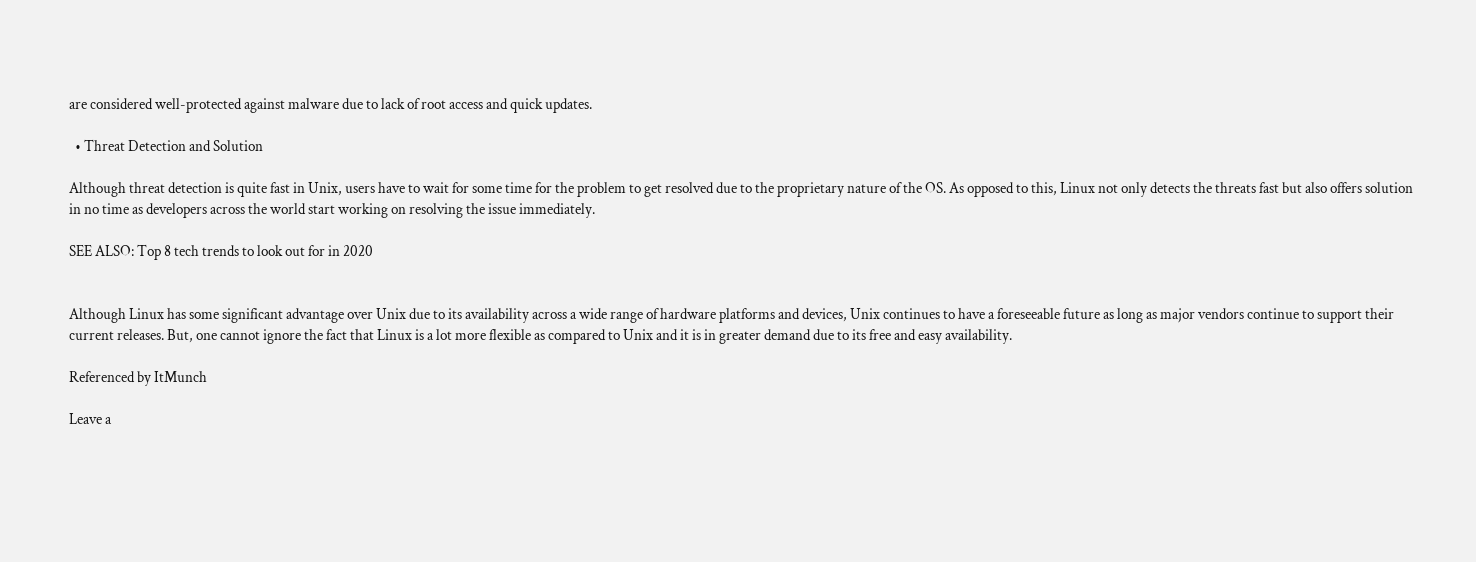are considered well-protected against malware due to lack of root access and quick updates.

  • Threat Detection and Solution

Although threat detection is quite fast in Unix, users have to wait for some time for the problem to get resolved due to the proprietary nature of the OS. As opposed to this, Linux not only detects the threats fast but also offers solution in no time as developers across the world start working on resolving the issue immediately.

SEE ALSO: Top 8 tech trends to look out for in 2020


Although Linux has some significant advantage over Unix due to its availability across a wide range of hardware platforms and devices, Unix continues to have a foreseeable future as long as major vendors continue to support their current releases. But, one cannot ignore the fact that Linux is a lot more flexible as compared to Unix and it is in greater demand due to its free and easy availability.

Referenced by ItMunch

Leave a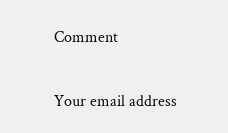Comment

Your email address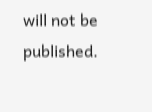will not be published.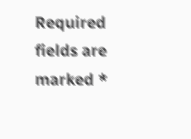Required fields are marked *